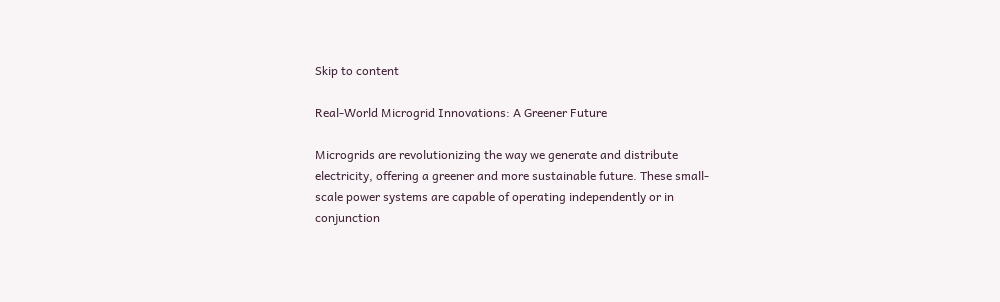Skip to content

Real-World Microgrid Innovations: A Greener Future

Microgrids are revolutionizing the way we generate and distribute electricity, offering a greener and more sustainable future. These small-scale power systems are capable of operating independently or in conjunction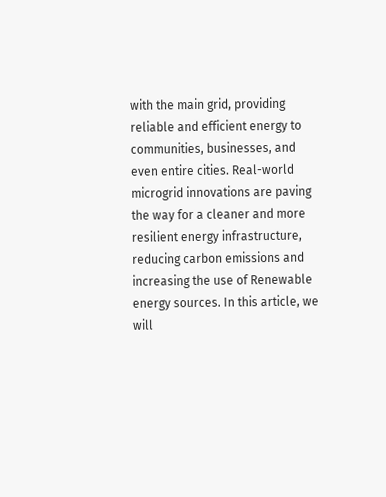with the main grid, providing reliable and efficient energy to communities, businesses, and even entire cities. Real-world microgrid innovations are paving the way for a cleaner and more resilient energy infrastructure, reducing carbon emissions and increasing the use of Renewable energy sources. In this article, we will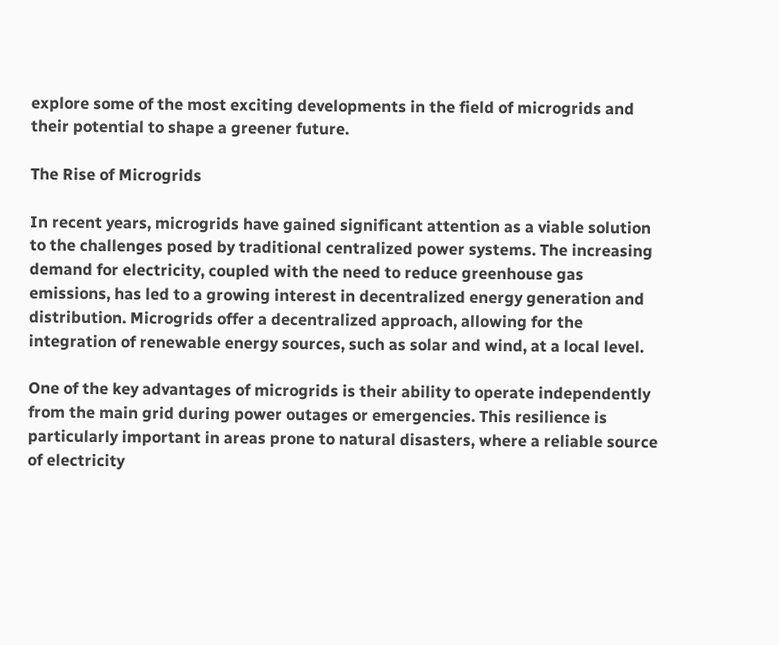explore some of the most exciting developments in the field of microgrids and their potential to shape a greener future.

The Rise of Microgrids

In recent years, microgrids have gained significant attention as a viable solution to the challenges posed by traditional centralized power systems. The increasing demand for electricity, coupled with the need to reduce greenhouse gas emissions, has led to a growing interest in decentralized energy generation and distribution. Microgrids offer a decentralized approach, allowing for the integration of renewable energy sources, such as solar and wind, at a local level.

One of the key advantages of microgrids is their ability to operate independently from the main grid during power outages or emergencies. This resilience is particularly important in areas prone to natural disasters, where a reliable source of electricity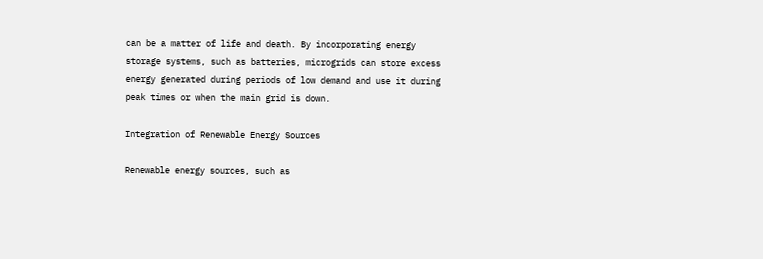can be a matter of life and death. By incorporating energy storage systems, such as batteries, microgrids can store excess energy generated during periods of low demand and use it during peak times or when the main grid is down.

Integration of Renewable Energy Sources

Renewable energy sources, such as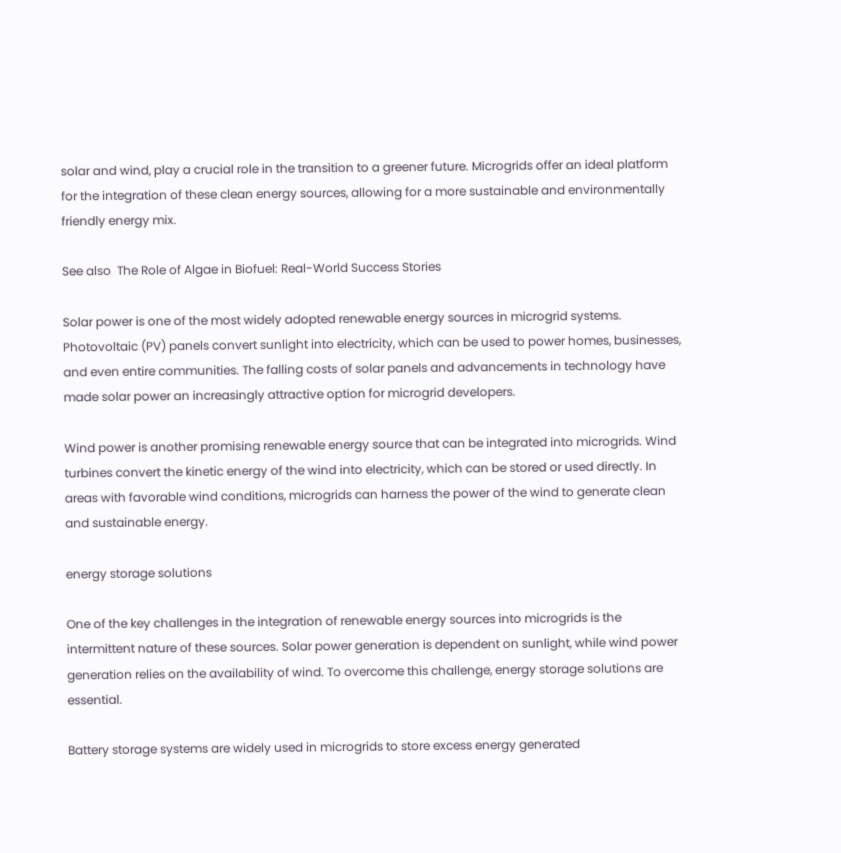solar and wind, play a crucial role in the transition to a greener future. Microgrids offer an ideal platform for the integration of these clean energy sources, allowing for a more sustainable and environmentally friendly energy mix.

See also  The Role of Algae in Biofuel: Real-World Success Stories

Solar power is one of the most widely adopted renewable energy sources in microgrid systems. Photovoltaic (PV) panels convert sunlight into electricity, which can be used to power homes, businesses, and even entire communities. The falling costs of solar panels and advancements in technology have made solar power an increasingly attractive option for microgrid developers.

Wind power is another promising renewable energy source that can be integrated into microgrids. Wind turbines convert the kinetic energy of the wind into electricity, which can be stored or used directly. In areas with favorable wind conditions, microgrids can harness the power of the wind to generate clean and sustainable energy.

energy storage solutions

One of the key challenges in the integration of renewable energy sources into microgrids is the intermittent nature of these sources. Solar power generation is dependent on sunlight, while wind power generation relies on the availability of wind. To overcome this challenge, energy storage solutions are essential.

Battery storage systems are widely used in microgrids to store excess energy generated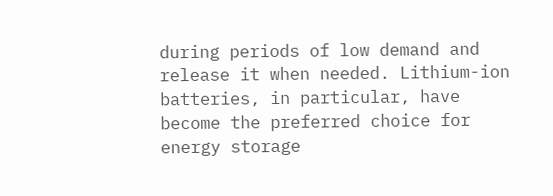during periods of low demand and release it when needed. Lithium-ion batteries, in particular, have become the preferred choice for energy storage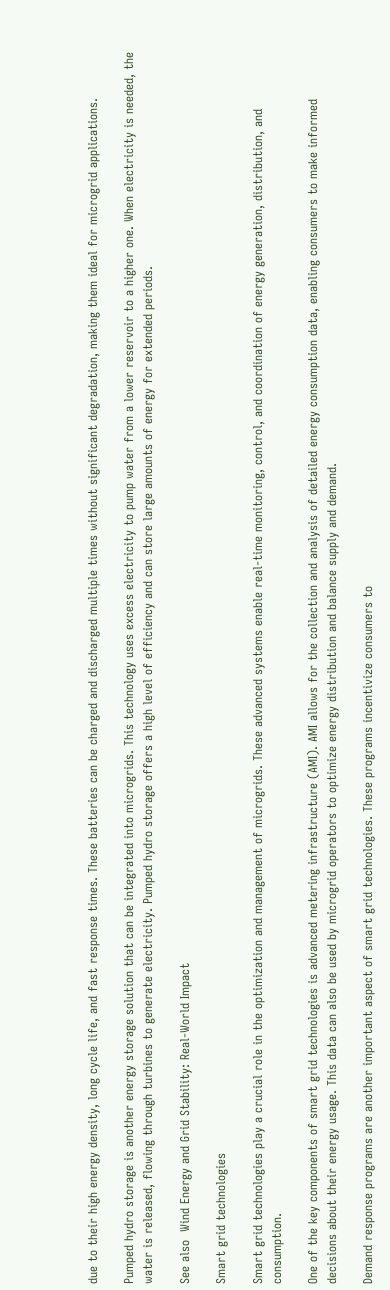due to their high energy density, long cycle life, and fast response times. These batteries can be charged and discharged multiple times without significant degradation, making them ideal for microgrid applications.

Pumped hydro storage is another energy storage solution that can be integrated into microgrids. This technology uses excess electricity to pump water from a lower reservoir to a higher one. When electricity is needed, the water is released, flowing through turbines to generate electricity. Pumped hydro storage offers a high level of efficiency and can store large amounts of energy for extended periods.

See also  Wind Energy and Grid Stability: Real-World Impact

Smart grid technologies

Smart grid technologies play a crucial role in the optimization and management of microgrids. These advanced systems enable real-time monitoring, control, and coordination of energy generation, distribution, and consumption.

One of the key components of smart grid technologies is advanced metering infrastructure (AMI). AMI allows for the collection and analysis of detailed energy consumption data, enabling consumers to make informed decisions about their energy usage. This data can also be used by microgrid operators to optimize energy distribution and balance supply and demand.

Demand response programs are another important aspect of smart grid technologies. These programs incentivize consumers to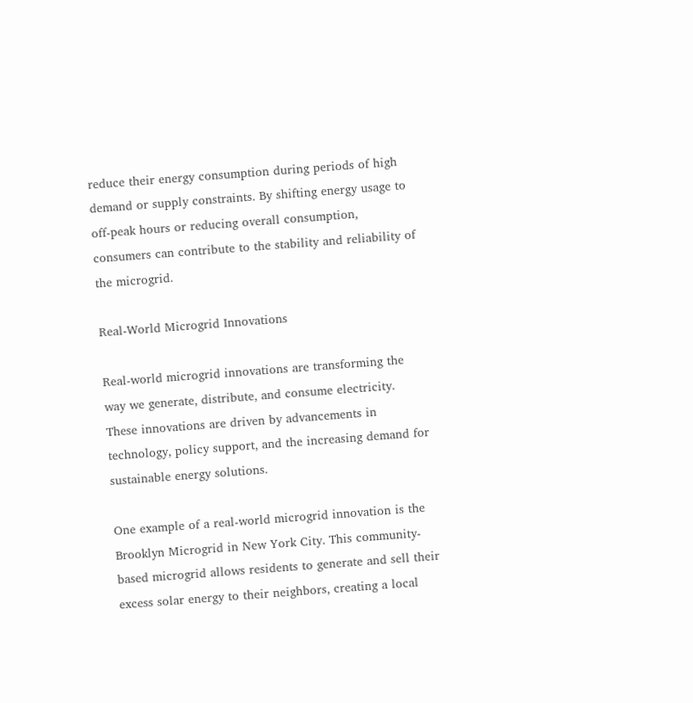reduce their energy consumption during periods of high demand or supply constraints. By shifting energy usage to off-peak hours or reducing overall consumption, consumers can contribute to the stability and reliability of the microgrid.

Real-World Microgrid Innovations

Real-world microgrid innovations are transforming the way we generate, distribute, and consume electricity. These innovations are driven by advancements in technology, policy support, and the increasing demand for sustainable energy solutions.

One example of a real-world microgrid innovation is the Brooklyn Microgrid in New York City. This community-based microgrid allows residents to generate and sell their excess solar energy to their neighbors, creating a local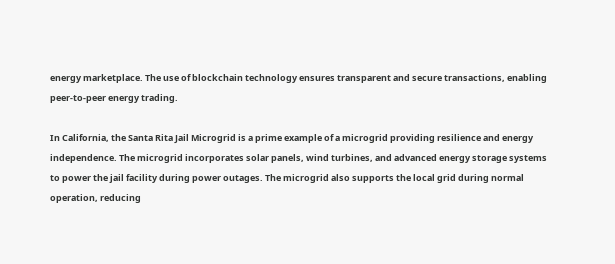energy marketplace. The use of blockchain technology ensures transparent and secure transactions, enabling peer-to-peer energy trading.

In California, the Santa Rita Jail Microgrid is a prime example of a microgrid providing resilience and energy independence. The microgrid incorporates solar panels, wind turbines, and advanced energy storage systems to power the jail facility during power outages. The microgrid also supports the local grid during normal operation, reducing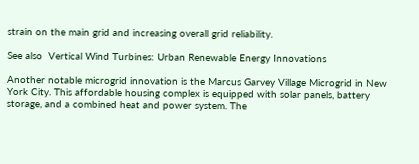strain on the main grid and increasing overall grid reliability.

See also  Vertical Wind Turbines: Urban Renewable Energy Innovations

Another notable microgrid innovation is the Marcus Garvey Village Microgrid in New York City. This affordable housing complex is equipped with solar panels, battery storage, and a combined heat and power system. The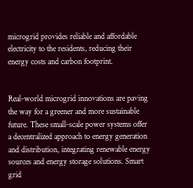microgrid provides reliable and affordable electricity to the residents, reducing their energy costs and carbon footprint.


Real-world microgrid innovations are paving the way for a greener and more sustainable future. These small-scale power systems offer a decentralized approach to energy generation and distribution, integrating renewable energy sources and energy storage solutions. Smart grid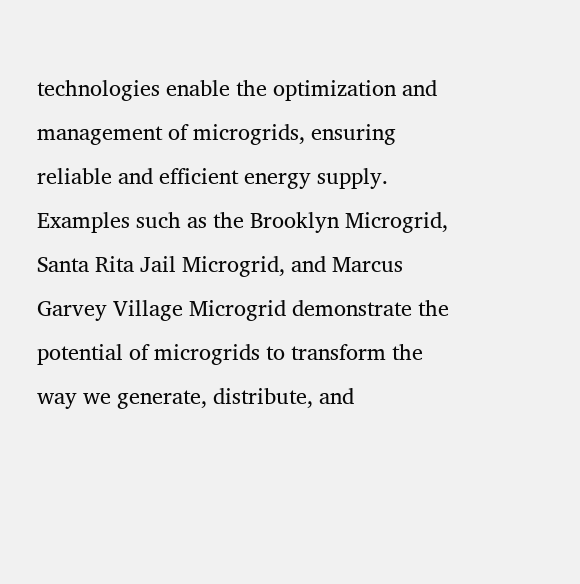technologies enable the optimization and management of microgrids, ensuring reliable and efficient energy supply. Examples such as the Brooklyn Microgrid, Santa Rita Jail Microgrid, and Marcus Garvey Village Microgrid demonstrate the potential of microgrids to transform the way we generate, distribute, and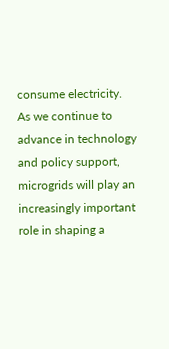consume electricity. As we continue to advance in technology and policy support, microgrids will play an increasingly important role in shaping a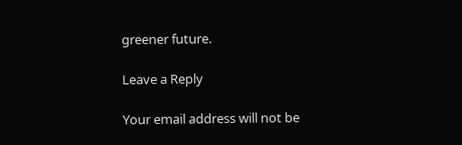greener future.

Leave a Reply

Your email address will not be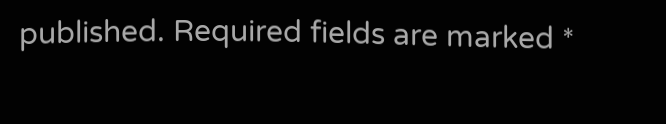published. Required fields are marked *